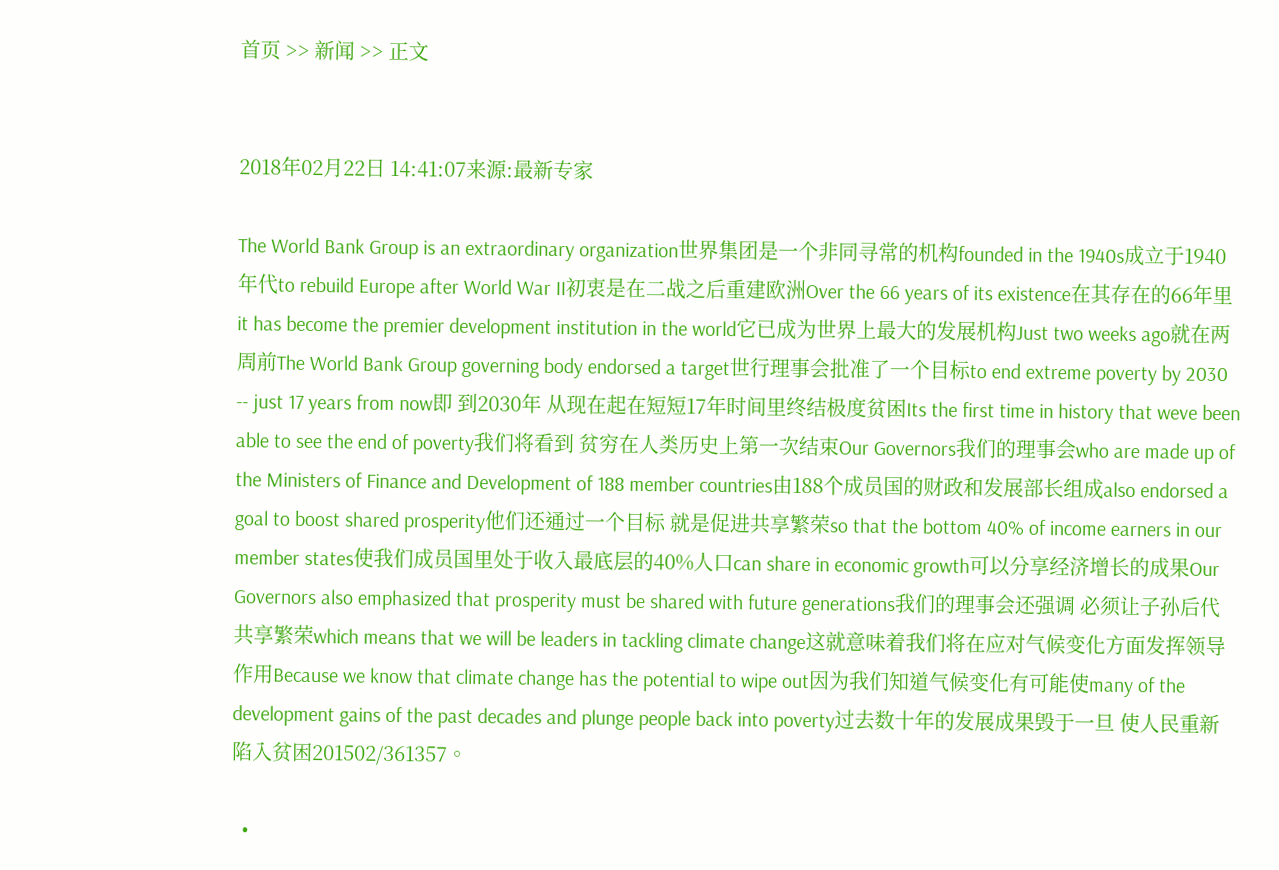首页 >> 新闻 >> 正文


2018年02月22日 14:41:07来源:最新专家

The World Bank Group is an extraordinary organization世界集团是一个非同寻常的机构founded in the 1940s成立于1940年代to rebuild Europe after World War II初衷是在二战之后重建欧洲Over the 66 years of its existence在其存在的66年里it has become the premier development institution in the world它已成为世界上最大的发展机构Just two weeks ago就在两周前The World Bank Group governing body endorsed a target世行理事会批准了一个目标to end extreme poverty by 2030 -- just 17 years from now即 到2030年 从现在起在短短17年时间里终结极度贫困Its the first time in history that weve been able to see the end of poverty我们将看到 贫穷在人类历史上第一次结束Our Governors我们的理事会who are made up of the Ministers of Finance and Development of 188 member countries由188个成员国的财政和发展部长组成also endorsed a goal to boost shared prosperity他们还通过一个目标 就是促进共享繁荣so that the bottom 40% of income earners in our member states使我们成员国里处于收入最底层的40%人口can share in economic growth可以分享经济增长的成果Our Governors also emphasized that prosperity must be shared with future generations我们的理事会还强调 必须让子孙后代共享繁荣which means that we will be leaders in tackling climate change这就意味着我们将在应对气候变化方面发挥领导作用Because we know that climate change has the potential to wipe out因为我们知道气候变化有可能使many of the development gains of the past decades and plunge people back into poverty过去数十年的发展成果毁于一旦 使人民重新陷入贫困201502/361357。

  •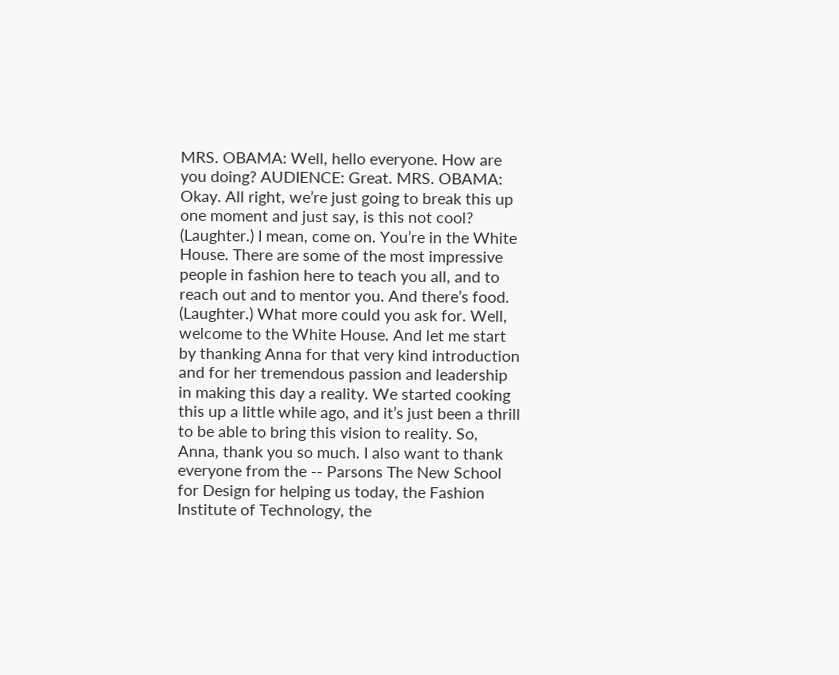MRS. OBAMA: Well, hello everyone. How are you doing? AUDIENCE: Great. MRS. OBAMA: Okay. All right, we’re just going to break this up one moment and just say, is this not cool? (Laughter.) I mean, come on. You’re in the White House. There are some of the most impressive people in fashion here to teach you all, and to reach out and to mentor you. And there’s food. (Laughter.) What more could you ask for. Well, welcome to the White House. And let me start by thanking Anna for that very kind introduction and for her tremendous passion and leadership in making this day a reality. We started cooking this up a little while ago, and it’s just been a thrill to be able to bring this vision to reality. So, Anna, thank you so much. I also want to thank everyone from the -- Parsons The New School for Design for helping us today, the Fashion Institute of Technology, the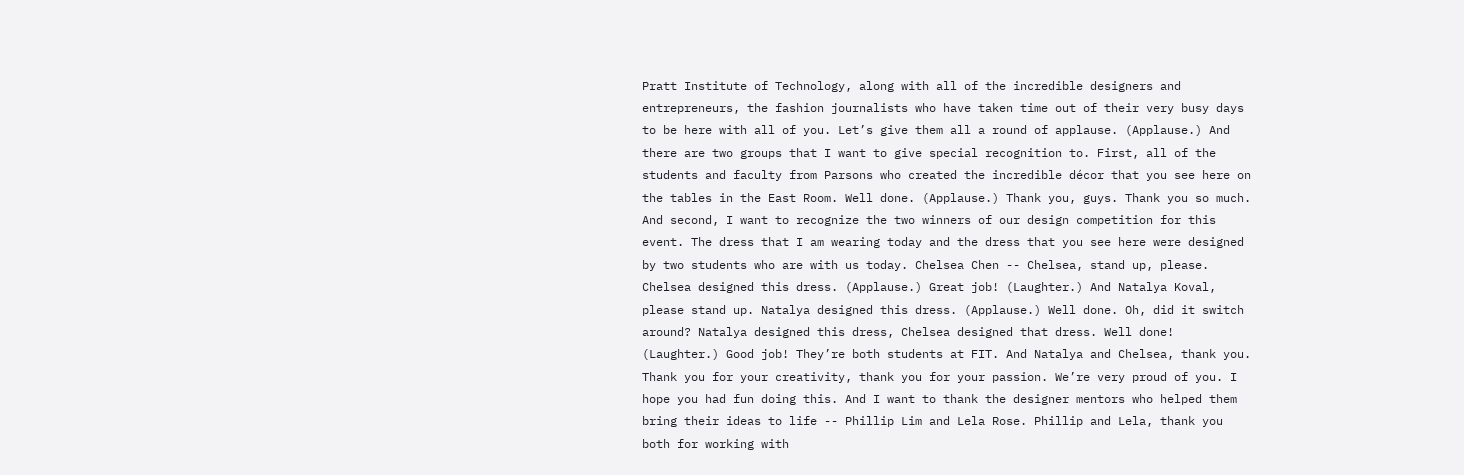Pratt Institute of Technology, along with all of the incredible designers and entrepreneurs, the fashion journalists who have taken time out of their very busy days to be here with all of you. Let’s give them all a round of applause. (Applause.) And there are two groups that I want to give special recognition to. First, all of the students and faculty from Parsons who created the incredible décor that you see here on the tables in the East Room. Well done. (Applause.) Thank you, guys. Thank you so much. And second, I want to recognize the two winners of our design competition for this event. The dress that I am wearing today and the dress that you see here were designed by two students who are with us today. Chelsea Chen -- Chelsea, stand up, please. Chelsea designed this dress. (Applause.) Great job! (Laughter.) And Natalya Koval, please stand up. Natalya designed this dress. (Applause.) Well done. Oh, did it switch around? Natalya designed this dress, Chelsea designed that dress. Well done! (Laughter.) Good job! They’re both students at FIT. And Natalya and Chelsea, thank you. Thank you for your creativity, thank you for your passion. We’re very proud of you. I hope you had fun doing this. And I want to thank the designer mentors who helped them bring their ideas to life -- Phillip Lim and Lela Rose. Phillip and Lela, thank you both for working with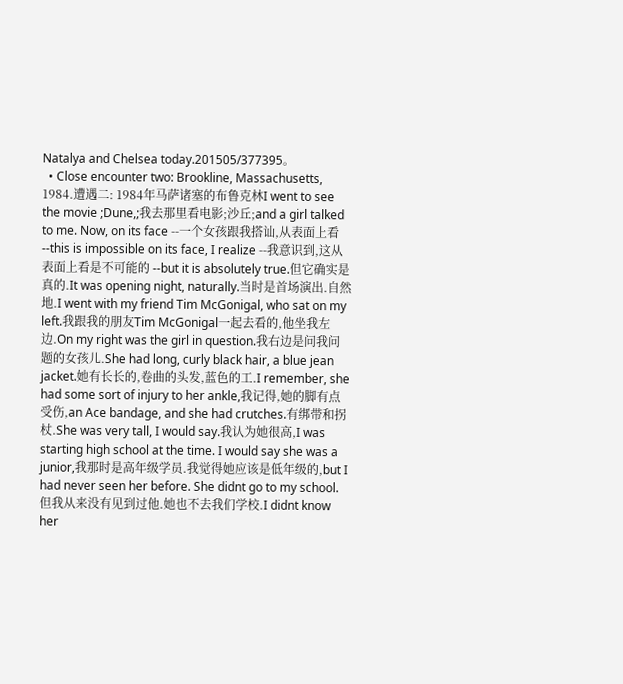Natalya and Chelsea today.201505/377395。
  • Close encounter two: Brookline, Massachusetts, 1984.遭遇二: 1984年马萨诸塞的布鲁克林I went to see the movie ;Dune,;我去那里看电影;沙丘;and a girl talked to me. Now, on its face --一个女孩跟我搭讪,从表面上看 --this is impossible on its face, I realize --我意识到,这从表面上看是不可能的 --but it is absolutely true.但它确实是真的.It was opening night, naturally.当时是首场演出.自然地.I went with my friend Tim McGonigal, who sat on my left.我跟我的朋友Tim McGonigal一起去看的,他坐我左边.On my right was the girl in question.我右边是问我问题的女孩儿.She had long, curly black hair, a blue jean jacket.她有长长的,卷曲的头发,蓝色的工.I remember, she had some sort of injury to her ankle,我记得,她的脚有点受伤,an Ace bandage, and she had crutches.有绑带和拐杖.She was very tall, I would say.我认为她很高,I was starting high school at the time. I would say she was a junior,我那时是高年级学员.我觉得她应该是低年级的,but I had never seen her before. She didnt go to my school.但我从来没有见到过他.她也不去我们学校.I didnt know her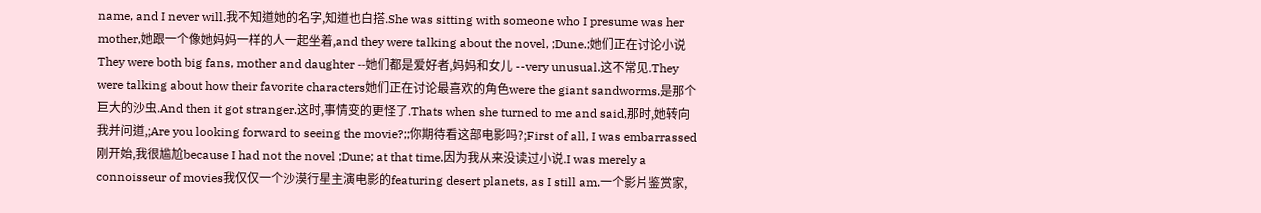name, and I never will.我不知道她的名字,知道也白搭.She was sitting with someone who I presume was her mother,她跟一个像她妈妈一样的人一起坐着,and they were talking about the novel, ;Dune.;她们正在讨论小说They were both big fans, mother and daughter --她们都是爱好者,妈妈和女儿 --very unusual.这不常见.They were talking about how their favorite characters她们正在讨论最喜欢的角色were the giant sandworms.是那个巨大的沙虫.And then it got stranger.这时,事情变的更怪了.Thats when she turned to me and said,那时,她转向我并问道,;Are you looking forward to seeing the movie?;;你期待看这部电影吗?;First of all, I was embarrassed刚开始,我很尴尬because I had not the novel ;Dune; at that time.因为我从来没读过小说.I was merely a connoisseur of movies我仅仅一个沙漠行星主演电影的featuring desert planets, as I still am.一个影片鉴赏家,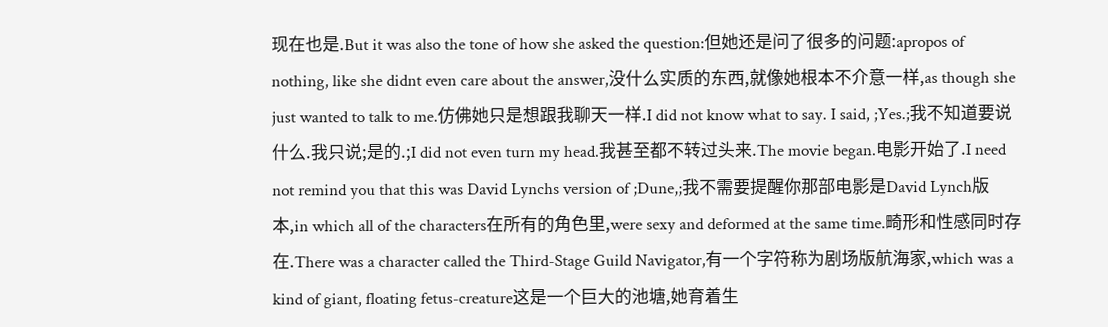现在也是.But it was also the tone of how she asked the question:但她还是问了很多的问题:apropos of nothing, like she didnt even care about the answer,没什么实质的东西,就像她根本不介意一样,as though she just wanted to talk to me.仿佛她只是想跟我聊天一样.I did not know what to say. I said, ;Yes.;我不知道要说什么.我只说;是的.;I did not even turn my head.我甚至都不转过头来.The movie began.电影开始了.I need not remind you that this was David Lynchs version of ;Dune,;我不需要提醒你那部电影是David Lynch版本,in which all of the characters在所有的角色里,were sexy and deformed at the same time.畸形和性感同时存在.There was a character called the Third-Stage Guild Navigator,有一个字符称为剧场版航海家,which was a kind of giant, floating fetus-creature这是一个巨大的池塘,她育着生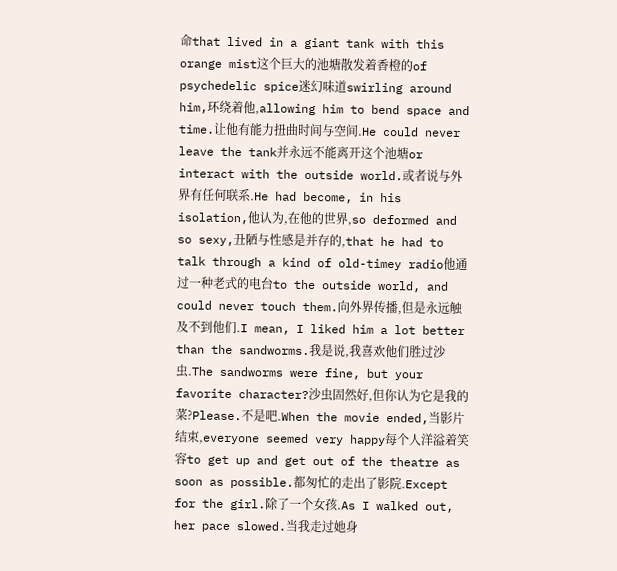命that lived in a giant tank with this orange mist这个巨大的池塘散发着香橙的of psychedelic spice迷幻味道swirling around him,环绕着他,allowing him to bend space and time.让他有能力扭曲时间与空间.He could never leave the tank并永远不能离开这个池塘or interact with the outside world.或者说与外界有任何联系.He had become, in his isolation,他认为,在他的世界,so deformed and so sexy,丑陋与性感是并存的,that he had to talk through a kind of old-timey radio他通过一种老式的电台to the outside world, and could never touch them.向外界传播,但是永远触及不到他们.I mean, I liked him a lot better than the sandworms.我是说,我喜欢他们胜过沙虫.The sandworms were fine, but your favorite character?沙虫固然好,但你认为它是我的菜?Please.不是吧.When the movie ended,当影片结束,everyone seemed very happy每个人洋溢着笑容to get up and get out of the theatre as soon as possible.都匆忙的走出了影院.Except for the girl.除了一个女孩.As I walked out, her pace slowed.当我走过她身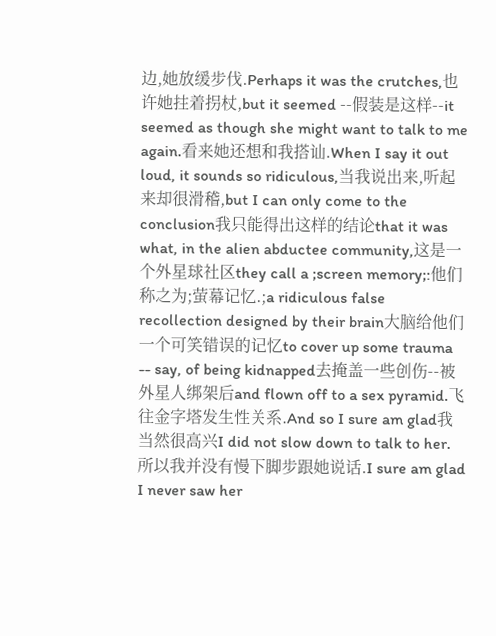边,她放缓步伐.Perhaps it was the crutches,也许她拄着拐杖,but it seemed --假装是这样--it seemed as though she might want to talk to me again.看来她还想和我搭讪.When I say it out loud, it sounds so ridiculous,当我说出来,听起来却很滑稽,but I can only come to the conclusion我只能得出这样的结论that it was what, in the alien abductee community,这是一个外星球社区they call a ;screen memory;:他们称之为;萤幕记忆.;a ridiculous false recollection designed by their brain大脑给他们一个可笑错误的记忆to cover up some trauma -- say, of being kidnapped去掩盖一些创伤--被外星人绑架后and flown off to a sex pyramid.飞往金字塔发生性关系.And so I sure am glad我当然很高兴I did not slow down to talk to her.所以我并没有慢下脚步跟她说话.I sure am glad I never saw her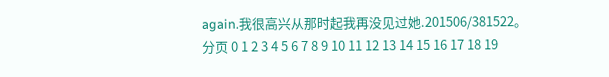again.我很高兴从那时起我再没见过她.201506/381522。
分页 0 1 2 3 4 5 6 7 8 9 10 11 12 13 14 15 16 17 18 19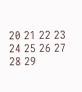20 21 22 23 24 25 26 27 28 29